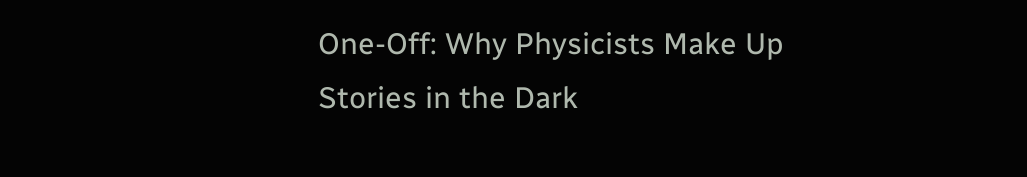One-Off: Why Physicists Make Up Stories in the Dark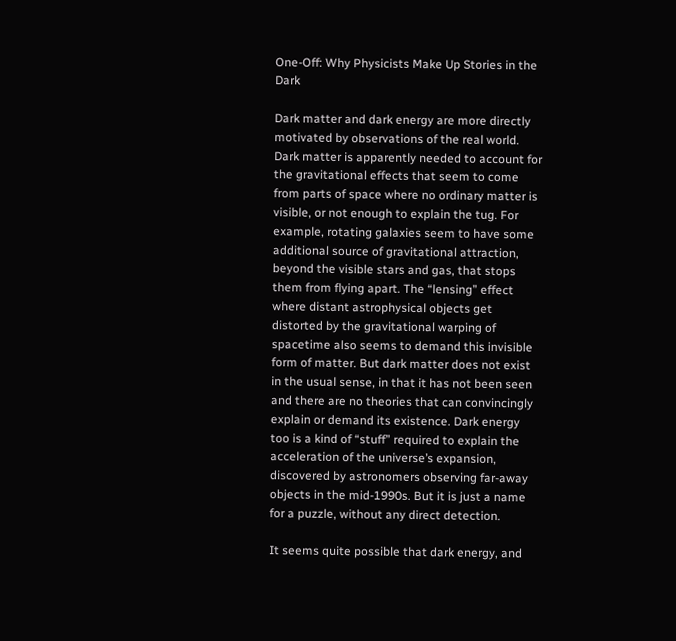One-Off: Why Physicists Make Up Stories in the Dark

Dark matter and dark energy are more directly motivated by observations of the real world. Dark matter is apparently needed to account for the gravitational effects that seem to come from parts of space where no ordinary matter is visible, or not enough to explain the tug. For example, rotating galaxies seem to have some additional source of gravitational attraction, beyond the visible stars and gas, that stops them from flying apart. The “lensing” effect where distant astrophysical objects get distorted by the gravitational warping of spacetime also seems to demand this invisible form of matter. But dark matter does not exist in the usual sense, in that it has not been seen and there are no theories that can convincingly explain or demand its existence. Dark energy too is a kind of “stuff” required to explain the acceleration of the universe’s expansion, discovered by astronomers observing far-away objects in the mid-1990s. But it is just a name for a puzzle, without any direct detection.

It seems quite possible that dark energy, and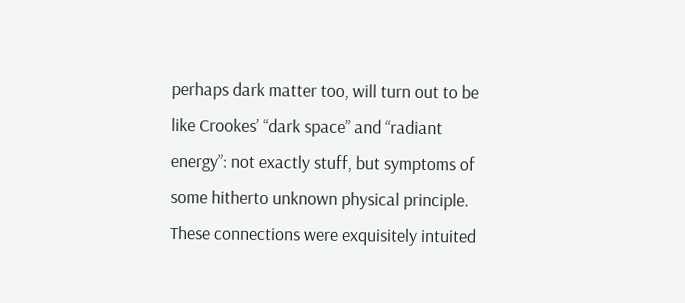perhaps dark matter too, will turn out to be like Crookes’ “dark space” and “radiant energy”: not exactly stuff, but symptoms of some hitherto unknown physical principle. These connections were exquisitely intuited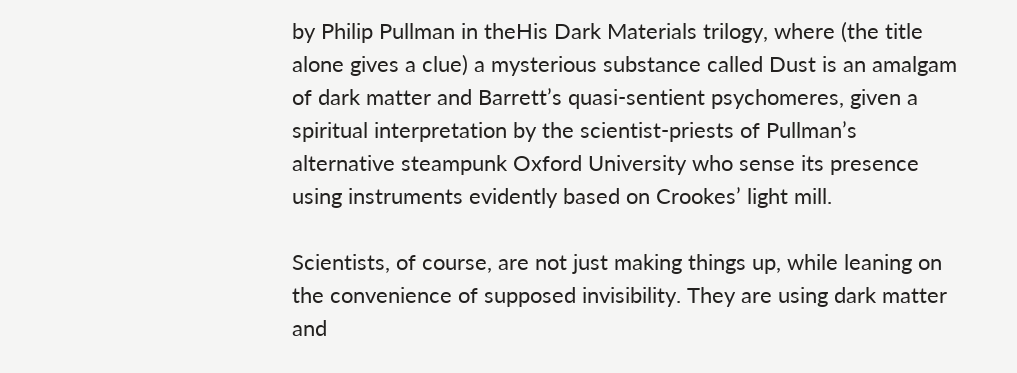by Philip Pullman in theHis Dark Materials trilogy, where (the title alone gives a clue) a mysterious substance called Dust is an amalgam of dark matter and Barrett’s quasi-sentient psychomeres, given a spiritual interpretation by the scientist-priests of Pullman’s alternative steampunk Oxford University who sense its presence using instruments evidently based on Crookes’ light mill.

Scientists, of course, are not just making things up, while leaning on the convenience of supposed invisibility. They are using dark matter and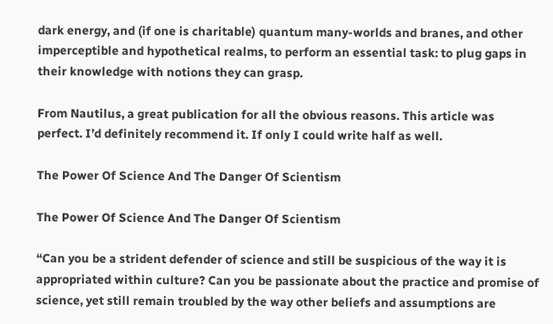dark energy, and (if one is charitable) quantum many-worlds and branes, and other imperceptible and hypothetical realms, to perform an essential task: to plug gaps in their knowledge with notions they can grasp.

From Nautilus, a great publication for all the obvious reasons. This article was perfect. I’d definitely recommend it. If only I could write half as well.

The Power Of Science And The Danger Of Scientism

The Power Of Science And The Danger Of Scientism

“Can you be a strident defender of science and still be suspicious of the way it is appropriated within culture? Can you be passionate about the practice and promise of science, yet still remain troubled by the way other beliefs and assumptions are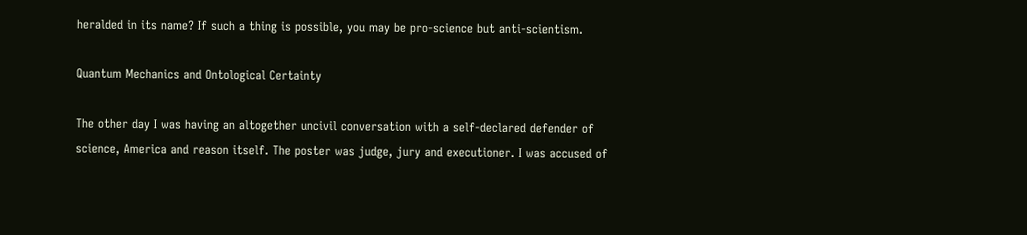heralded in its name? If such a thing is possible, you may be pro-science but anti-scientism.

Quantum Mechanics and Ontological Certainty

The other day I was having an altogether uncivil conversation with a self-declared defender of science, America and reason itself. The poster was judge, jury and executioner. I was accused of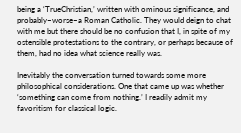being a ‘TrueChristian,’ written with ominous significance, and probably–worse–a Roman Catholic. They would deign to chat with me but there should be no confusion that I, in spite of my ostensible protestations to the contrary, or perhaps because of them, had no idea what science really was.

Inevitably the conversation turned towards some more philosophical considerations. One that came up was whether ‘something can come from nothing.’ I readily admit my favoritism for classical logic.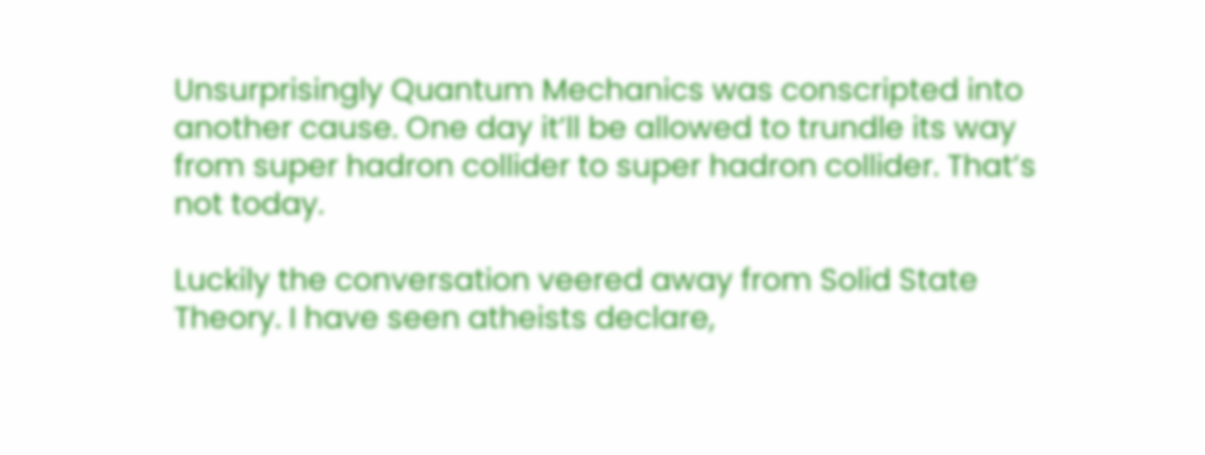Unsurprisingly Quantum Mechanics was conscripted into another cause. One day it’ll be allowed to trundle its way from super hadron collider to super hadron collider. That’s not today.

Luckily the conversation veered away from Solid State Theory. I have seen atheists declare,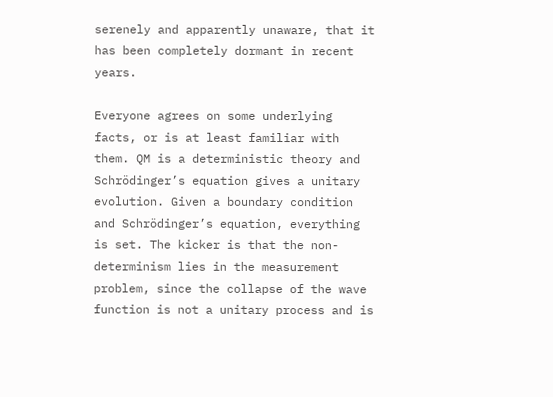serenely and apparently unaware, that it has been completely dormant in recent years.

Everyone agrees on some underlying facts, or is at least familiar with them. QM is a deterministic theory and Schrödinger’s equation gives a unitary evolution. Given a boundary condition and Schrödinger’s equation, everything is set. The kicker is that the non-determinism lies in the measurement problem, since the collapse of the wave function is not a unitary process and is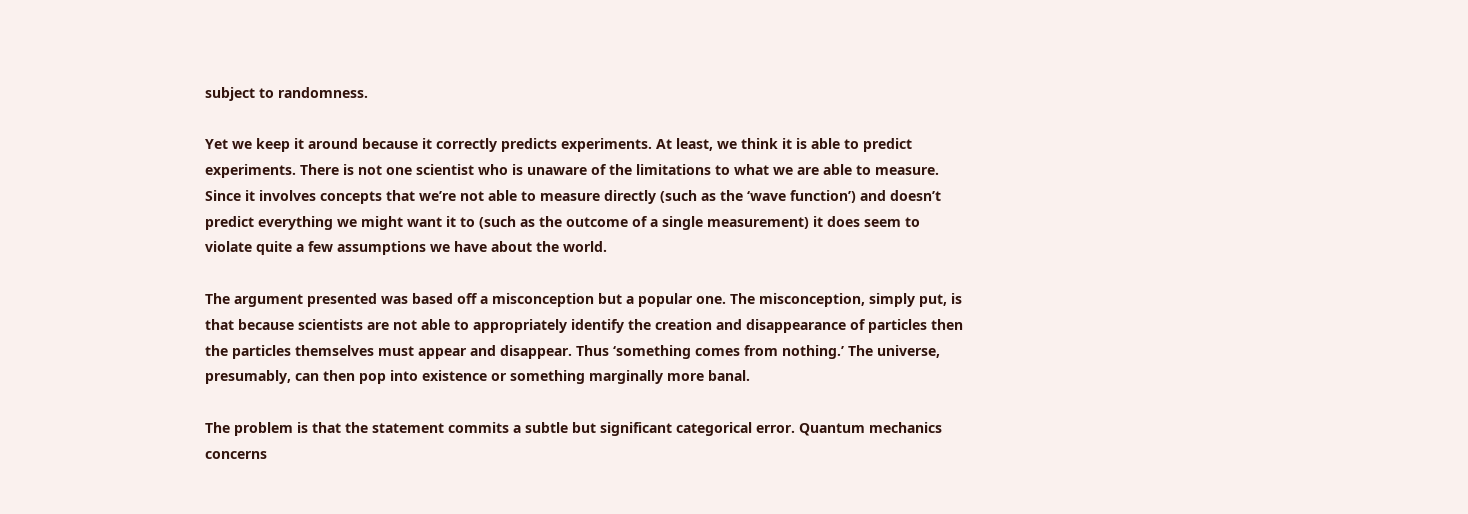subject to randomness.

Yet we keep it around because it correctly predicts experiments. At least, we think it is able to predict experiments. There is not one scientist who is unaware of the limitations to what we are able to measure. Since it involves concepts that we’re not able to measure directly (such as the ‘wave function’) and doesn’t predict everything we might want it to (such as the outcome of a single measurement) it does seem to violate quite a few assumptions we have about the world.

The argument presented was based off a misconception but a popular one. The misconception, simply put, is that because scientists are not able to appropriately identify the creation and disappearance of particles then the particles themselves must appear and disappear. Thus ‘something comes from nothing.’ The universe, presumably, can then pop into existence or something marginally more banal.

The problem is that the statement commits a subtle but significant categorical error. Quantum mechanics concerns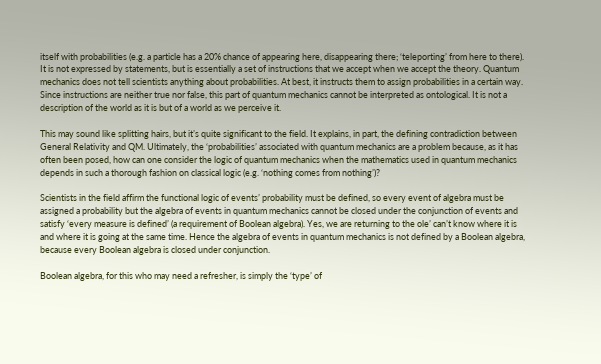itself with probabilities (e.g. a particle has a 20% chance of appearing here, disappearing there; ‘teleporting’ from here to there). It is not expressed by statements, but is essentially a set of instructions that we accept when we accept the theory. Quantum mechanics does not tell scientists anything about probabilities. At best, it instructs them to assign probabilities in a certain way. Since instructions are neither true nor false, this part of quantum mechanics cannot be interpreted as ontological. It is not a description of the world as it is but of a world as we perceive it.

This may sound like splitting hairs, but it’s quite significant to the field. It explains, in part, the defining contradiction between General Relativity and QM. Ultimately, the ‘probabilities’ associated with quantum mechanics are a problem because, as it has often been posed, how can one consider the logic of quantum mechanics when the mathematics used in quantum mechanics depends in such a thorough fashion on classical logic (e.g. ‘nothing comes from nothing’)?

Scientists in the field affirm the functional logic of events’ probability must be defined, so every event of algebra must be assigned a probability but the algebra of events in quantum mechanics cannot be closed under the conjunction of events and satisfy ‘every measure is defined’ (a requirement of Boolean algebra). Yes, we are returning to the ole’ can’t know where it is and where it is going at the same time. Hence the algebra of events in quantum mechanics is not defined by a Boolean algebra, because every Boolean algebra is closed under conjunction.

Boolean algebra, for this who may need a refresher, is simply the ‘type’ of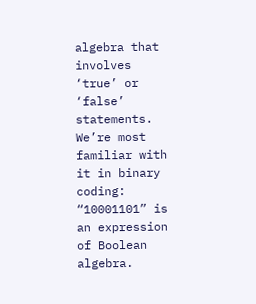algebra that involves ‘true’ or ‘false’ statements. We’re most familiar with it in binary coding: “10001101” is an expression of Boolean algebra.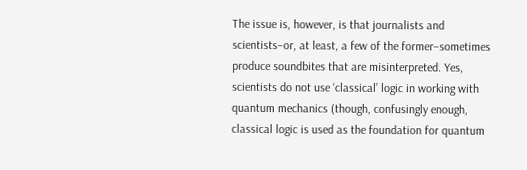The issue is, however, is that journalists and scientists–or, at least, a few of the former–sometimes produce soundbites that are misinterpreted. Yes, scientists do not use ‘classical’ logic in working with quantum mechanics (though, confusingly enough, classical logic is used as the foundation for quantum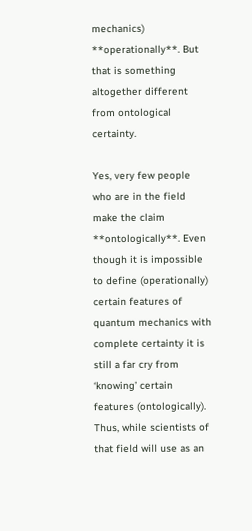mechanics) **operationally**. But that is something altogether different from ontological certainty.

Yes, very few people who are in the field make the claim **ontologically**. Even though it is impossible to define (operationally) certain features of quantum mechanics with complete certainty it is still a far cry from ‘knowing’ certain features (ontologically). Thus, while scientists of that field will use as an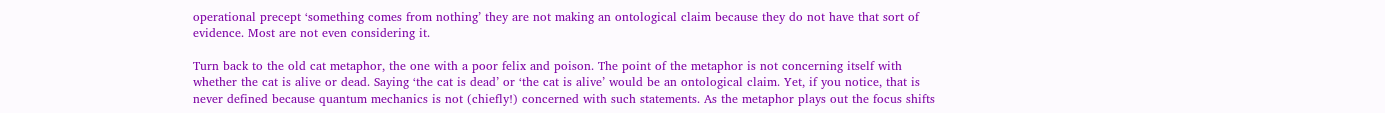operational precept ‘something comes from nothing’ they are not making an ontological claim because they do not have that sort of evidence. Most are not even considering it.

Turn back to the old cat metaphor, the one with a poor felix and poison. The point of the metaphor is not concerning itself with whether the cat is alive or dead. Saying ‘the cat is dead’ or ‘the cat is alive’ would be an ontological claim. Yet, if you notice, that is never defined because quantum mechanics is not (chiefly!) concerned with such statements. As the metaphor plays out the focus shifts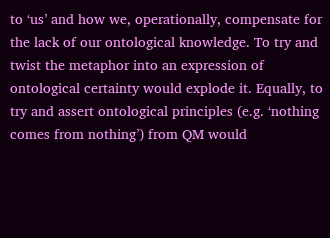to ‘us’ and how we, operationally, compensate for the lack of our ontological knowledge. To try and twist the metaphor into an expression of ontological certainty would explode it. Equally, to try and assert ontological principles (e.g. ‘nothing comes from nothing’) from QM would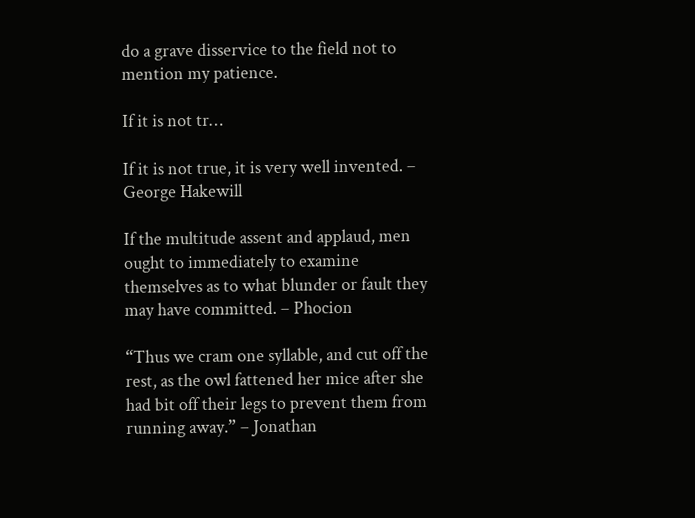do a grave disservice to the field not to mention my patience.

If it is not tr…

If it is not true, it is very well invented. – George Hakewill

If the multitude assent and applaud, men ought to immediately to examine themselves as to what blunder or fault they may have committed. – Phocion

“Thus we cram one syllable, and cut off the rest, as the owl fattened her mice after she had bit off their legs to prevent them from running away.” – Jonathan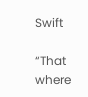Swift

“That where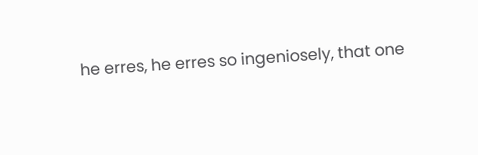he erres, he erres so ingeniosely, that one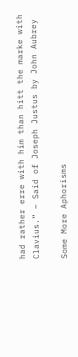had rather erre with him than hitt the marke with Clavius.” – Said of Joseph Justus by John Aubrey

Some More Aphorisms